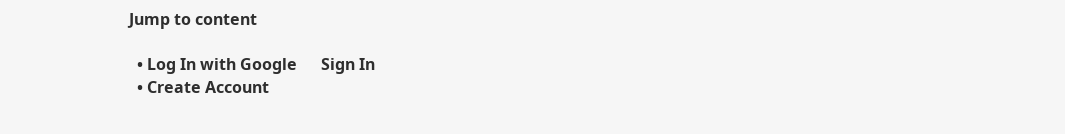Jump to content

  • Log In with Google      Sign In
  • Create Account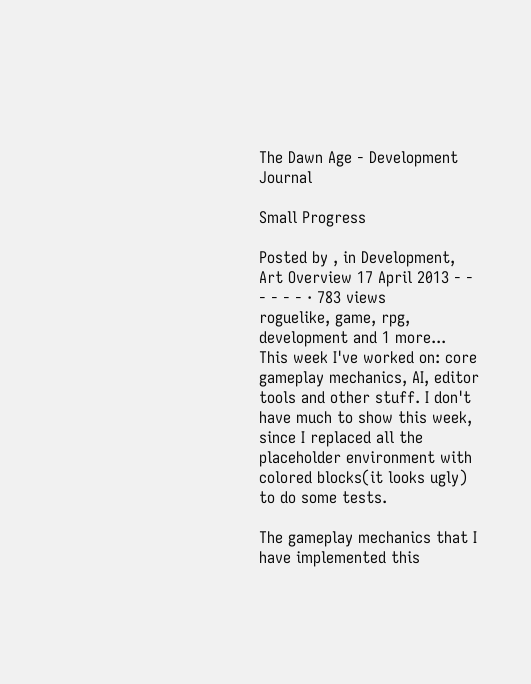The Dawn Age - Development Journal

Small Progress

Posted by , in Development, Art Overview 17 April 2013 - - - - - - · 783 views
roguelike, game, rpg, development and 1 more...
This week I've worked on: core gameplay mechanics, AI, editor tools and other stuff. I don't have much to show this week, since I replaced all the placeholder environment with colored blocks(it looks ugly) to do some tests.

The gameplay mechanics that I have implemented this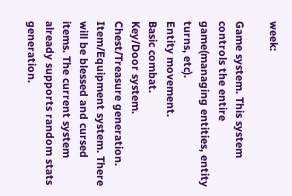week:

Game system. This system controls the entire game(managing entities, entity turns, etc).
Entity movement.
Basic combat.
Key/Door system.
Chest/Treasure generation.
Item/Equipment system. There will be blessed and cursed items. The current system already supports random stats generation.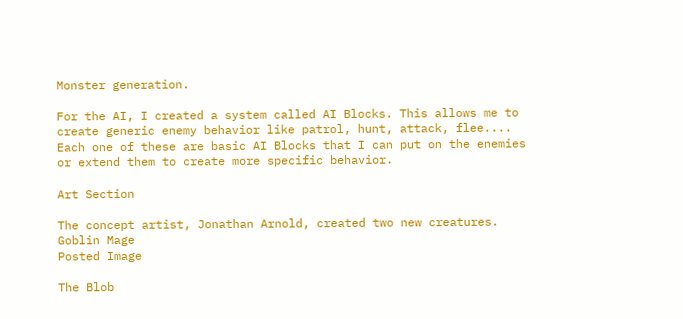Monster generation.

For the AI, I created a system called AI Blocks. This allows me to create generic enemy behavior like patrol, hunt, attack, flee.... Each one of these are basic AI Blocks that I can put on the enemies or extend them to create more specific behavior.

Art Section

The concept artist, Jonathan Arnold, created two new creatures.
Goblin Mage
Posted Image

The Blob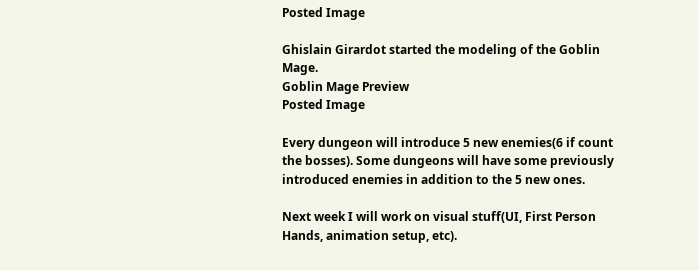Posted Image

Ghislain Girardot started the modeling of the Goblin Mage.
Goblin Mage Preview
Posted Image

Every dungeon will introduce 5 new enemies(6 if count the bosses). Some dungeons will have some previously introduced enemies in addition to the 5 new ones.

Next week I will work on visual stuff(UI, First Person Hands, animation setup, etc).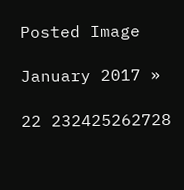Posted Image

January 2017 »

22 232425262728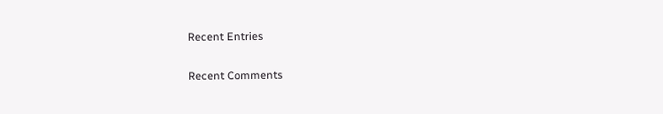Recent Entries

Recent Comments